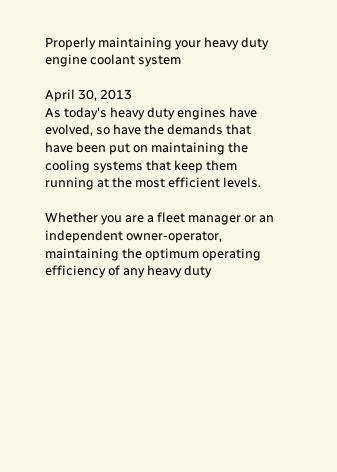Properly maintaining your heavy duty engine coolant system

April 30, 2013
As today's heavy duty engines have evolved, so have the demands that have been put on maintaining the cooling systems that keep them running at the most efficient levels.

Whether you are a fleet manager or an independent owner-operator, maintaining the optimum operating efficiency of any heavy duty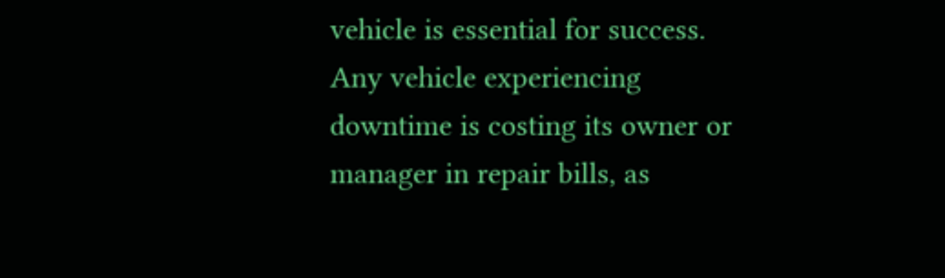vehicle is essential for success. Any vehicle experiencing downtime is costing its owner or manager in repair bills, as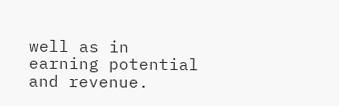well as in earning potential and revenue.